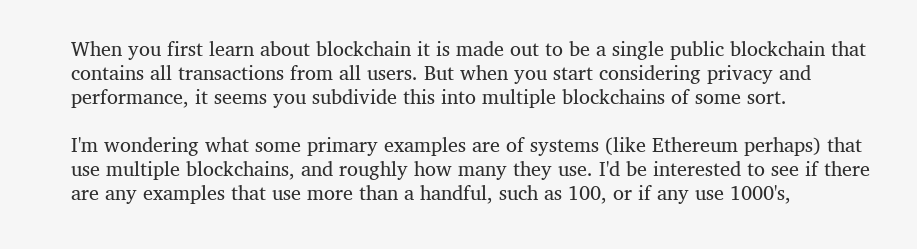When you first learn about blockchain it is made out to be a single public blockchain that contains all transactions from all users. But when you start considering privacy and performance, it seems you subdivide this into multiple blockchains of some sort.

I'm wondering what some primary examples are of systems (like Ethereum perhaps) that use multiple blockchains, and roughly how many they use. I'd be interested to see if there are any examples that use more than a handful, such as 100, or if any use 1000's,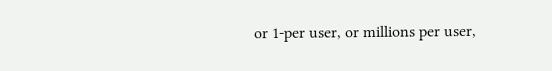or 1-per user, or millions per user,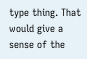type thing. That would give a sense of the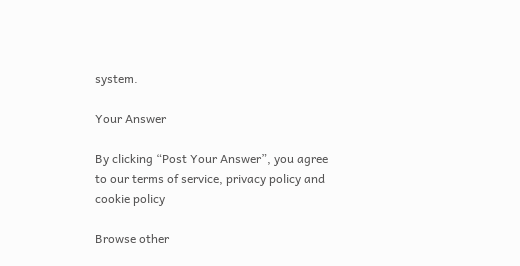system.

Your Answer

By clicking “Post Your Answer”, you agree to our terms of service, privacy policy and cookie policy

Browse other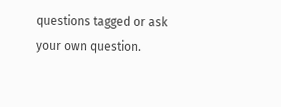questions tagged or ask your own question.